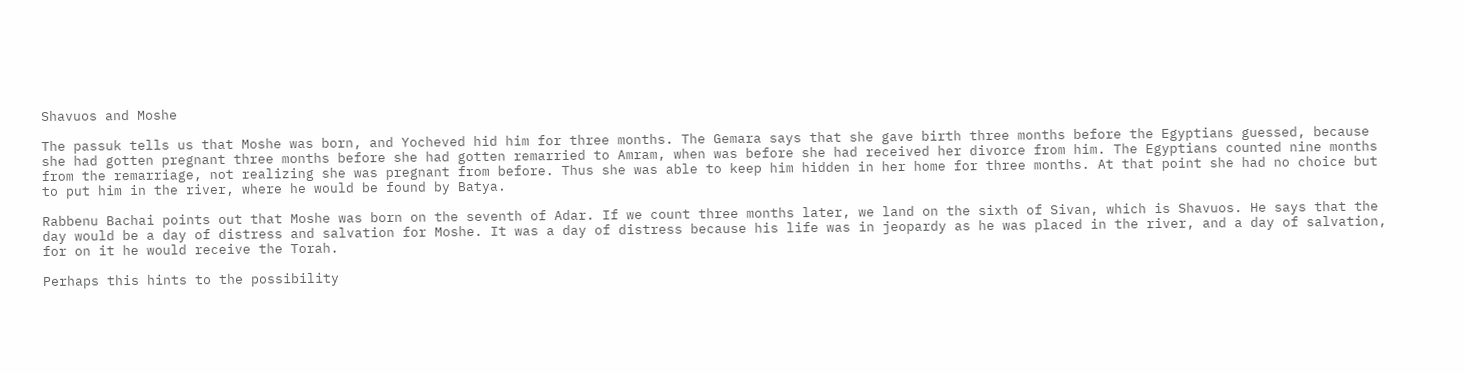Shavuos and Moshe

The passuk tells us that Moshe was born, and Yocheved hid him for three months. The Gemara says that she gave birth three months before the Egyptians guessed, because she had gotten pregnant three months before she had gotten remarried to Amram, when was before she had received her divorce from him. The Egyptians counted nine months from the remarriage, not realizing she was pregnant from before. Thus she was able to keep him hidden in her home for three months. At that point she had no choice but to put him in the river, where he would be found by Batya.

Rabbenu Bachai points out that Moshe was born on the seventh of Adar. If we count three months later, we land on the sixth of Sivan, which is Shavuos. He says that the day would be a day of distress and salvation for Moshe. It was a day of distress because his life was in jeopardy as he was placed in the river, and a day of salvation, for on it he would receive the Torah.

Perhaps this hints to the possibility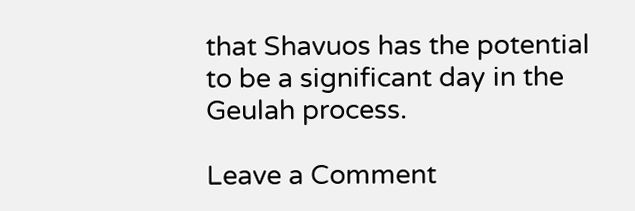that Shavuos has the potential to be a significant day in the Geulah process.

Leave a Comment